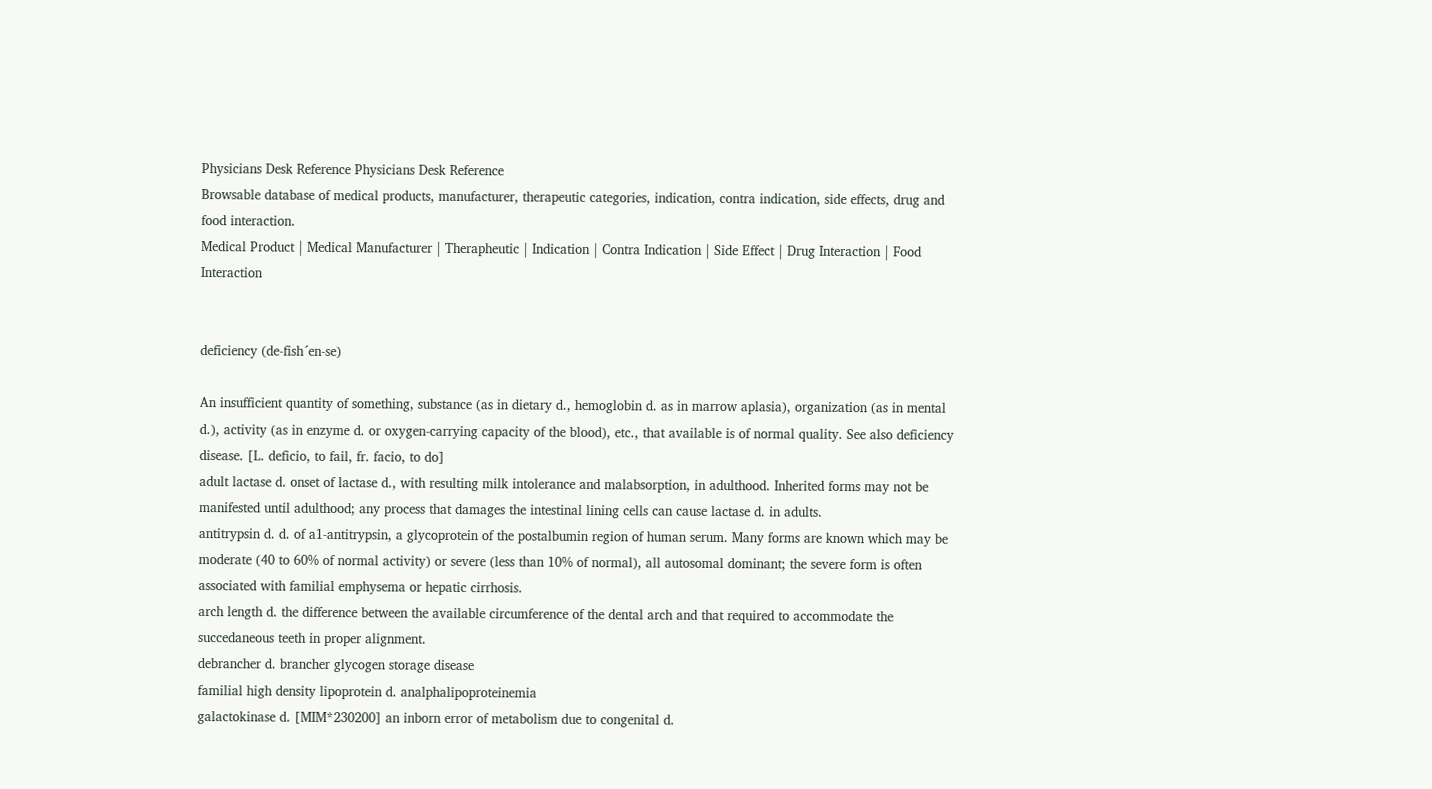Physicians Desk Reference Physicians Desk Reference
Browsable database of medical products, manufacturer, therapeutic categories, indication, contra indication, side effects, drug and food interaction.
Medical Product | Medical Manufacturer | Therapheutic | Indication | Contra Indication | Side Effect | Drug Interaction | Food Interaction


deficiency (de-fish´en-se)

An insufficient quantity of something, substance (as in dietary d., hemoglobin d. as in marrow aplasia), organization (as in mental d.), activity (as in enzyme d. or oxygen-carrying capacity of the blood), etc., that available is of normal quality. See also deficiency disease. [L. deficio, to fail, fr. facio, to do]
adult lactase d. onset of lactase d., with resulting milk intolerance and malabsorption, in adulthood. Inherited forms may not be manifested until adulthood; any process that damages the intestinal lining cells can cause lactase d. in adults.
antitrypsin d. d. of a1-antitrypsin, a glycoprotein of the postalbumin region of human serum. Many forms are known which may be moderate (40 to 60% of normal activity) or severe (less than 10% of normal), all autosomal dominant; the severe form is often associated with familial emphysema or hepatic cirrhosis.
arch length d. the difference between the available circumference of the dental arch and that required to accommodate the succedaneous teeth in proper alignment.
debrancher d. brancher glycogen storage disease
familial high density lipoprotein d. analphalipoproteinemia
galactokinase d. [MIM*230200] an inborn error of metabolism due to congenital d.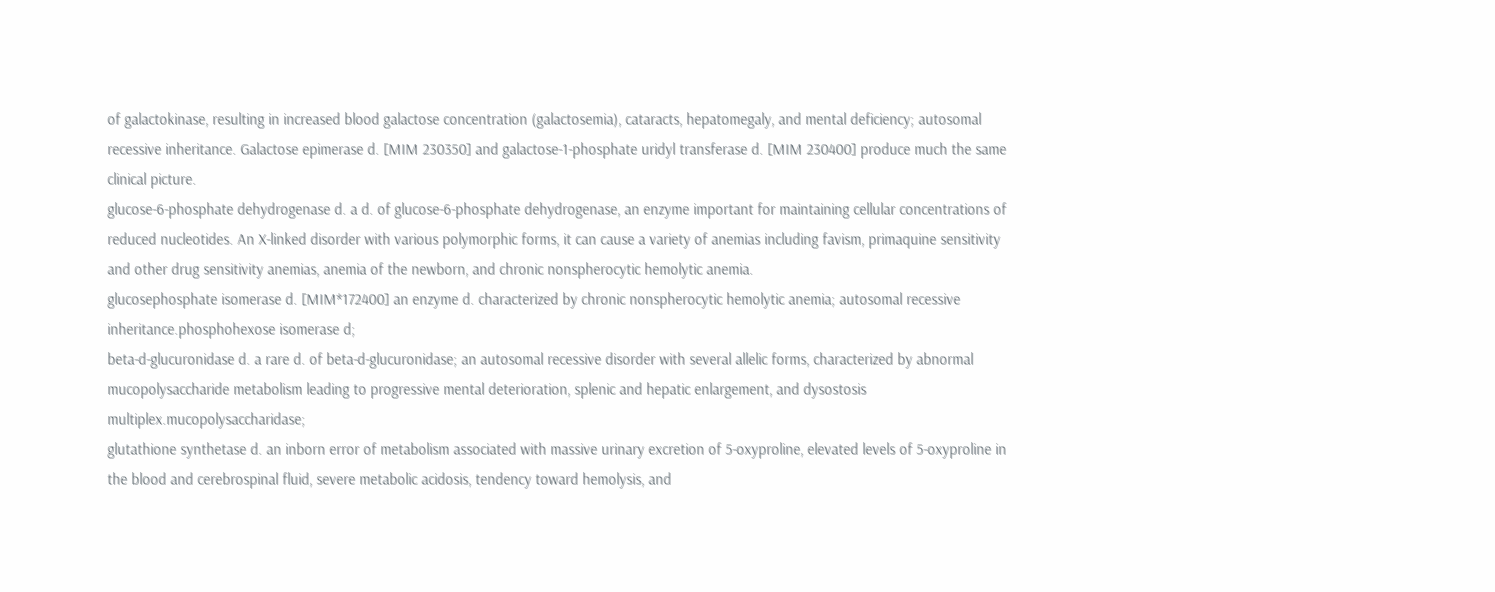of galactokinase, resulting in increased blood galactose concentration (galactosemia), cataracts, hepatomegaly, and mental deficiency; autosomal recessive inheritance. Galactose epimerase d. [MIM 230350] and galactose-1-phosphate uridyl transferase d. [MIM 230400] produce much the same clinical picture.
glucose-6-phosphate dehydrogenase d. a d. of glucose-6-phosphate dehydrogenase, an enzyme important for maintaining cellular concentrations of reduced nucleotides. An X-linked disorder with various polymorphic forms, it can cause a variety of anemias including favism, primaquine sensitivity and other drug sensitivity anemias, anemia of the newborn, and chronic nonspherocytic hemolytic anemia.
glucosephosphate isomerase d. [MIM*172400] an enzyme d. characterized by chronic nonspherocytic hemolytic anemia; autosomal recessive inheritance.phosphohexose isomerase d;
beta-d-glucuronidase d. a rare d. of beta-d-glucuronidase; an autosomal recessive disorder with several allelic forms, characterized by abnormal mucopolysaccharide metabolism leading to progressive mental deterioration, splenic and hepatic enlargement, and dysostosis multiplex.mucopolysaccharidase;
glutathione synthetase d. an inborn error of metabolism associated with massive urinary excretion of 5-oxyproline, elevated levels of 5-oxyproline in the blood and cerebrospinal fluid, severe metabolic acidosis, tendency toward hemolysis, and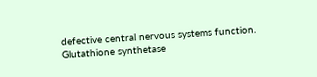defective central nervous systems function. Glutathione synthetase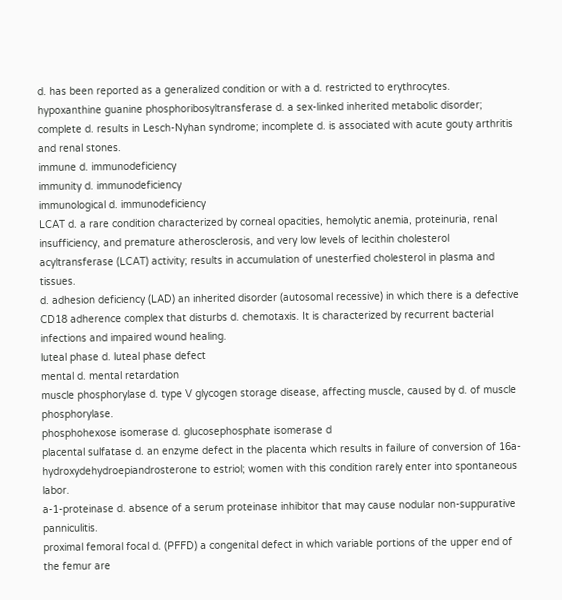d. has been reported as a generalized condition or with a d. restricted to erythrocytes.
hypoxanthine guanine phosphoribosyltransferase d. a sex-linked inherited metabolic disorder; complete d. results in Lesch-Nyhan syndrome; incomplete d. is associated with acute gouty arthritis and renal stones.
immune d. immunodeficiency
immunity d. immunodeficiency
immunological d. immunodeficiency
LCAT d. a rare condition characterized by corneal opacities, hemolytic anemia, proteinuria, renal insufficiency, and premature atherosclerosis, and very low levels of lecithin cholesterol acyltransferase (LCAT) activity; results in accumulation of unesterfied cholesterol in plasma and tissues.
d. adhesion deficiency (LAD) an inherited disorder (autosomal recessive) in which there is a defective CD18 adherence complex that disturbs d. chemotaxis. It is characterized by recurrent bacterial infections and impaired wound healing.
luteal phase d. luteal phase defect
mental d. mental retardation
muscle phosphorylase d. type V glycogen storage disease, affecting muscle, caused by d. of muscle phosphorylase.
phosphohexose isomerase d. glucosephosphate isomerase d
placental sulfatase d. an enzyme defect in the placenta which results in failure of conversion of 16a-hydroxydehydroepiandrosterone to estriol; women with this condition rarely enter into spontaneous labor.
a-1-proteinase d. absence of a serum proteinase inhibitor that may cause nodular non-suppurative panniculitis.
proximal femoral focal d. (PFFD) a congenital defect in which variable portions of the upper end of the femur are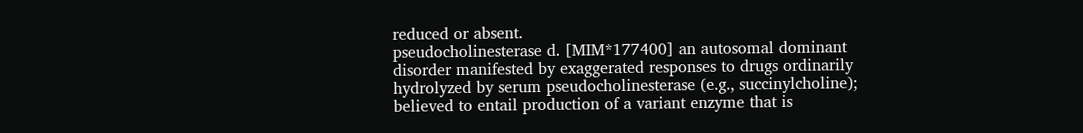reduced or absent.
pseudocholinesterase d. [MIM*177400] an autosomal dominant disorder manifested by exaggerated responses to drugs ordinarily hydrolyzed by serum pseudocholinesterase (e.g., succinylcholine); believed to entail production of a variant enzyme that is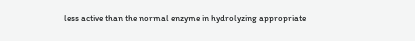less active than the normal enzyme in hydrolyzing appropriate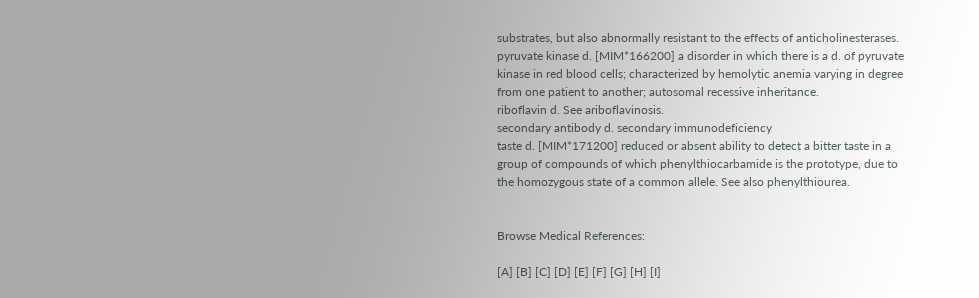substrates, but also abnormally resistant to the effects of anticholinesterases.
pyruvate kinase d. [MIM*166200] a disorder in which there is a d. of pyruvate kinase in red blood cells; characterized by hemolytic anemia varying in degree from one patient to another; autosomal recessive inheritance.
riboflavin d. See ariboflavinosis.
secondary antibody d. secondary immunodeficiency
taste d. [MIM*171200] reduced or absent ability to detect a bitter taste in a group of compounds of which phenylthiocarbamide is the prototype, due to the homozygous state of a common allele. See also phenylthiourea.


Browse Medical References:

[A] [B] [C] [D] [E] [F] [G] [H] [I]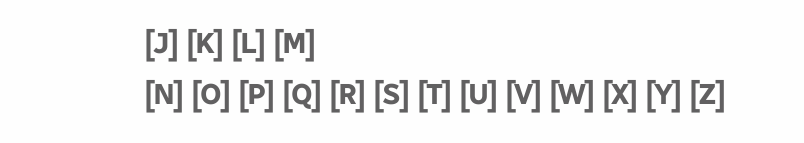[J] [K] [L] [M]
[N] [O] [P] [Q] [R] [S] [T] [U] [V] [W] [X] [Y] [Z]